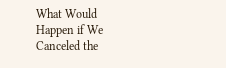What Would Happen if We Canceled the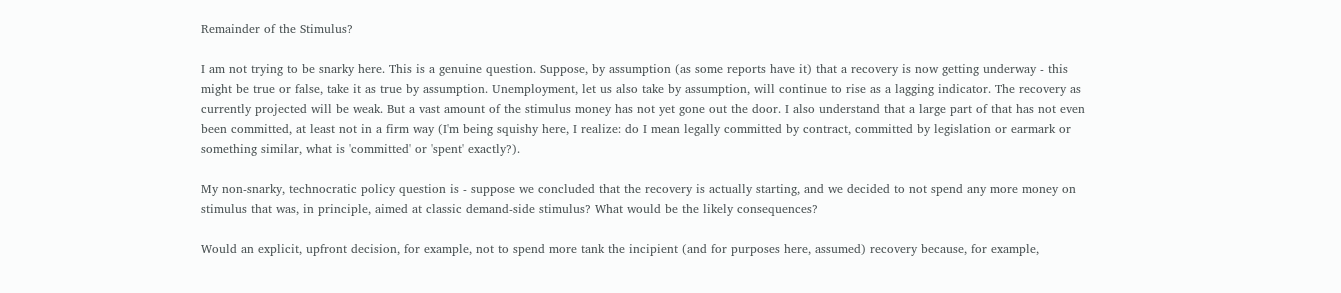Remainder of the Stimulus?

I am not trying to be snarky here. This is a genuine question. Suppose, by assumption (as some reports have it) that a recovery is now getting underway - this might be true or false, take it as true by assumption. Unemployment, let us also take by assumption, will continue to rise as a lagging indicator. The recovery as currently projected will be weak. But a vast amount of the stimulus money has not yet gone out the door. I also understand that a large part of that has not even been committed, at least not in a firm way (I'm being squishy here, I realize: do I mean legally committed by contract, committed by legislation or earmark or something similar, what is 'committed' or 'spent' exactly?).

My non-snarky, technocratic policy question is - suppose we concluded that the recovery is actually starting, and we decided to not spend any more money on stimulus that was, in principle, aimed at classic demand-side stimulus? What would be the likely consequences?

Would an explicit, upfront decision, for example, not to spend more tank the incipient (and for purposes here, assumed) recovery because, for example,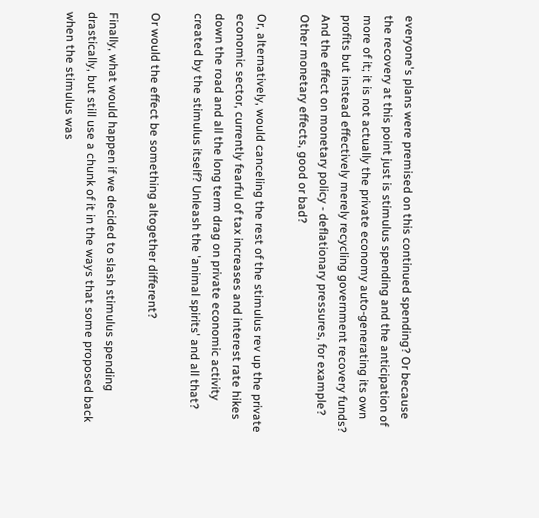everyone's plans were premised on this continued spending? Or because the recovery at this point just is stimulus spending and the anticipation of more of it; it is not actually the private economy auto-generating its own profits but instead effectively merely recycling government recovery funds? And the effect on monetary policy - deflationary pressures, for example? Other monetary effects, good or bad?

Or, alternatively, would canceling the rest of the stimulus rev up the private economic sector, currently fearful of tax increases and interest rate hikes down the road and all the long term drag on private economic activity created by the stimulus itself? Unleash the 'animal spirits' and all that?

Or would the effect be something altogether different?

Finally, what would happen if we decided to slash stimulus spending drastically, but still use a chunk of it in the ways that some proposed back when the stimulus was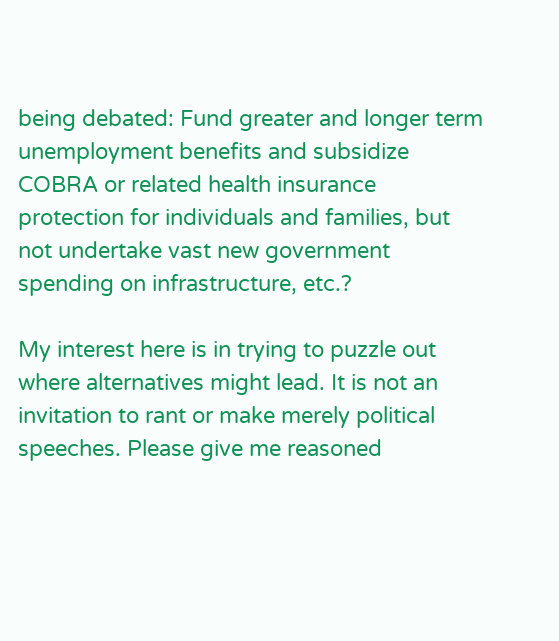being debated: Fund greater and longer term unemployment benefits and subsidize COBRA or related health insurance protection for individuals and families, but not undertake vast new government spending on infrastructure, etc.?

My interest here is in trying to puzzle out where alternatives might lead. It is not an invitation to rant or make merely political speeches. Please give me reasoned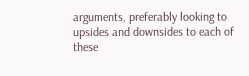arguments, preferably looking to upsides and downsides to each of these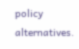policy alternatives.